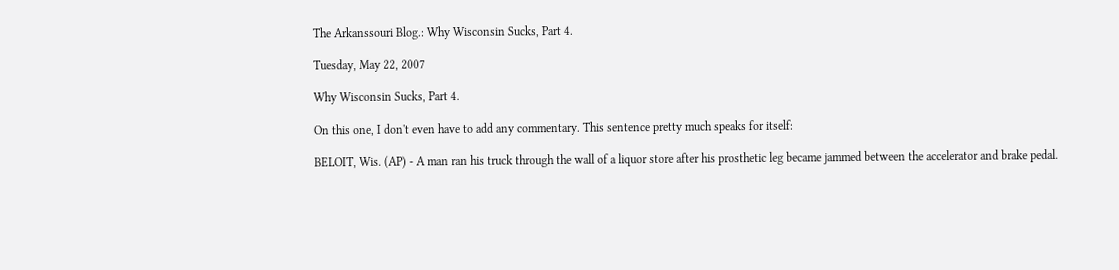The Arkanssouri Blog.: Why Wisconsin Sucks, Part 4.

Tuesday, May 22, 2007

Why Wisconsin Sucks, Part 4.

On this one, I don't even have to add any commentary. This sentence pretty much speaks for itself:

BELOIT, Wis. (AP) - A man ran his truck through the wall of a liquor store after his prosthetic leg became jammed between the accelerator and brake pedal.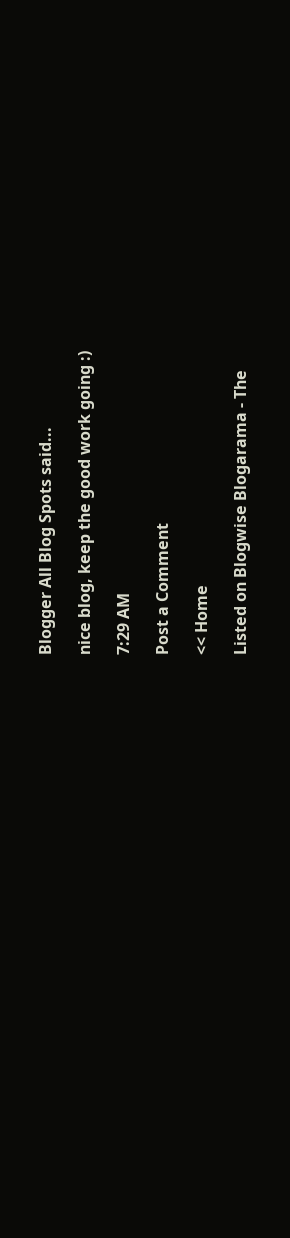Blogger All Blog Spots said...

nice blog, keep the good work going :)

7:29 AM

Post a Comment

<< Home

Listed on Blogwise Blogarama - The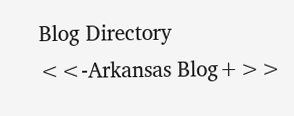Blog Directory
<<-Arkansas Blog+>>